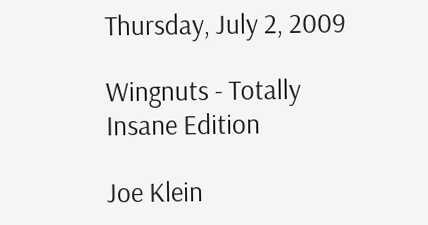Thursday, July 2, 2009

Wingnuts - Totally Insane Edition

Joe Klein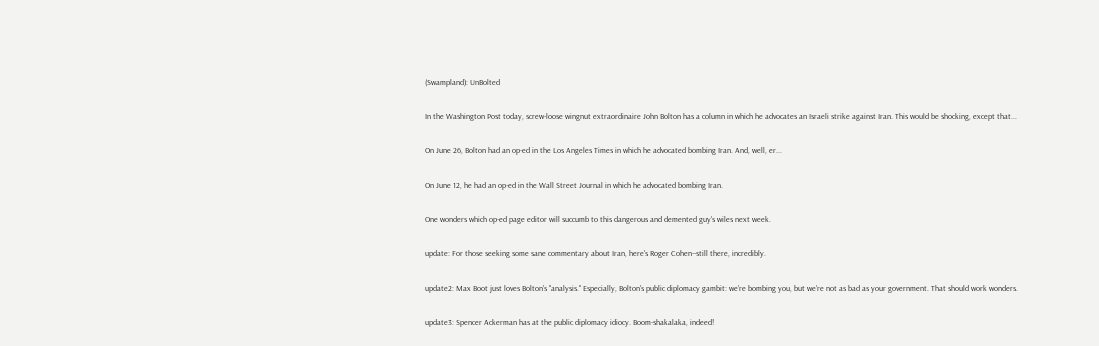(Swampland): UnBolted

In the Washington Post today, screw-loose wingnut extraordinaire John Bolton has a column in which he advocates an Israeli strike against Iran. This would be shocking, except that...

On June 26, Bolton had an op-ed in the Los Angeles Times in which he advocated bombing Iran. And, well, er...

On June 12, he had an op-ed in the Wall Street Journal in which he advocated bombing Iran.

One wonders which op-ed page editor will succumb to this dangerous and demented guy's wiles next week.

update: For those seeking some sane commentary about Iran, here's Roger Cohen--still there, incredibly.

update2: Max Boot just loves Bolton's "analysis." Especially, Bolton's public diplomacy gambit: we're bombing you, but we're not as bad as your government. That should work wonders.

update3: Spencer Ackerman has at the public diplomacy idiocy. Boom-shakalaka, indeed!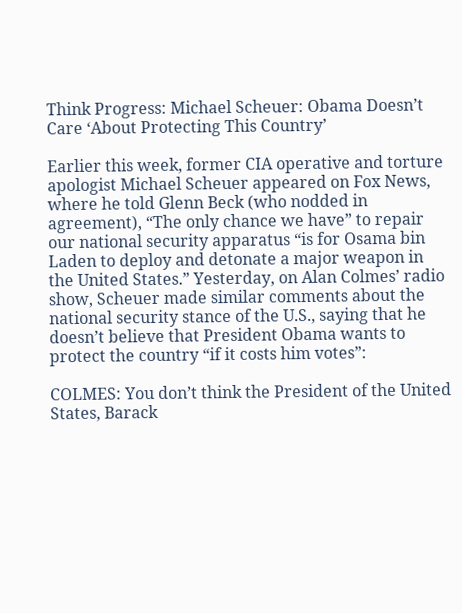Think Progress: Michael Scheuer: Obama Doesn’t Care ‘About Protecting This Country’

Earlier this week, former CIA operative and torture apologist Michael Scheuer appeared on Fox News, where he told Glenn Beck (who nodded in agreement), “The only chance we have” to repair our national security apparatus “is for Osama bin Laden to deploy and detonate a major weapon in the United States.” Yesterday, on Alan Colmes’ radio show, Scheuer made similar comments about the national security stance of the U.S., saying that he doesn’t believe that President Obama wants to protect the country “if it costs him votes”:

COLMES: You don’t think the President of the United States, Barack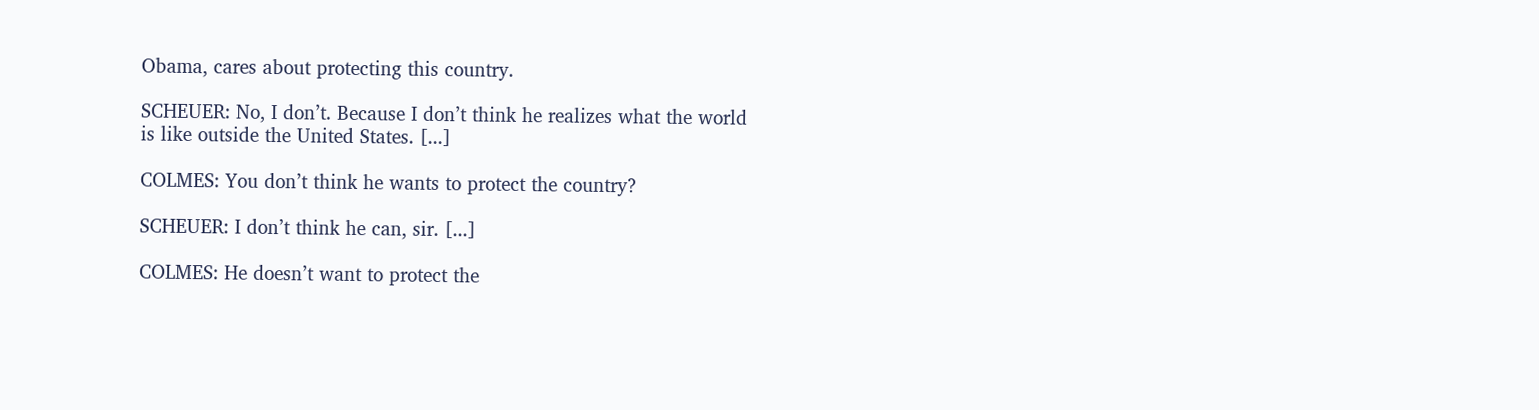Obama, cares about protecting this country.

SCHEUER: No, I don’t. Because I don’t think he realizes what the world is like outside the United States. [...]

COLMES: You don’t think he wants to protect the country?

SCHEUER: I don’t think he can, sir. [...]

COLMES: He doesn’t want to protect the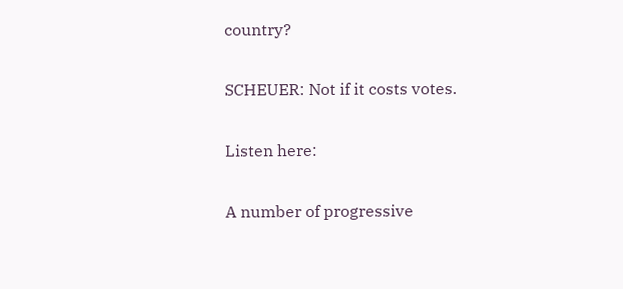country?

SCHEUER: Not if it costs votes.

Listen here:

A number of progressive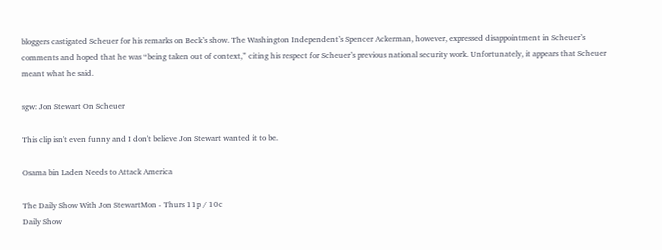bloggers castigated Scheuer for his remarks on Beck’s show. The Washington Independent’s Spencer Ackerman, however, expressed disappointment in Scheuer’s comments and hoped that he was “being taken out of context,” citing his respect for Scheuer’s previous national security work. Unfortunately, it appears that Scheuer meant what he said.

sgw: Jon Stewart On Scheuer

This clip isn't even funny and I don't believe Jon Stewart wanted it to be.

Osama bin Laden Needs to Attack America

The Daily Show With Jon StewartMon - Thurs 11p / 10c
Daily Show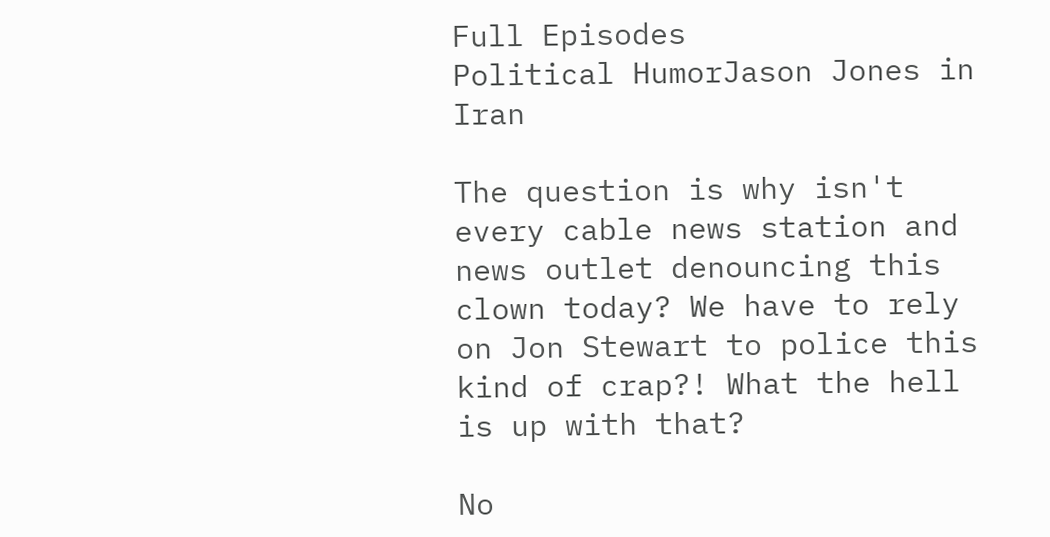Full Episodes
Political HumorJason Jones in Iran

The question is why isn't every cable news station and news outlet denouncing this clown today? We have to rely on Jon Stewart to police this kind of crap?! What the hell is up with that?

No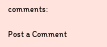comments:

Post a Comment